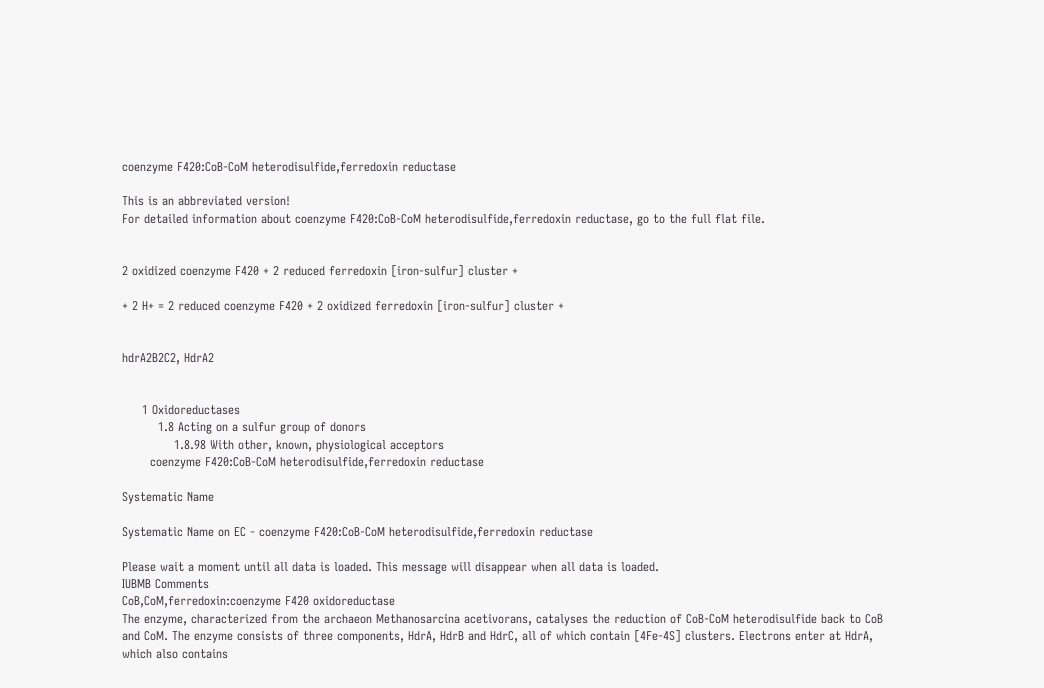coenzyme F420:CoB-CoM heterodisulfide,ferredoxin reductase

This is an abbreviated version!
For detailed information about coenzyme F420:CoB-CoM heterodisulfide,ferredoxin reductase, go to the full flat file.


2 oxidized coenzyme F420 + 2 reduced ferredoxin [iron-sulfur] cluster +

+ 2 H+ = 2 reduced coenzyme F420 + 2 oxidized ferredoxin [iron-sulfur] cluster +


hdrA2B2C2, HdrA2


     1 Oxidoreductases
         1.8 Acting on a sulfur group of donors
             1.8.98 With other, known, physiological acceptors
       coenzyme F420:CoB-CoM heterodisulfide,ferredoxin reductase

Systematic Name

Systematic Name on EC - coenzyme F420:CoB-CoM heterodisulfide,ferredoxin reductase

Please wait a moment until all data is loaded. This message will disappear when all data is loaded.
IUBMB Comments
CoB,CoM,ferredoxin:coenzyme F420 oxidoreductase
The enzyme, characterized from the archaeon Methanosarcina acetivorans, catalyses the reduction of CoB-CoM heterodisulfide back to CoB and CoM. The enzyme consists of three components, HdrA, HdrB and HdrC, all of which contain [4Fe-4S] clusters. Electrons enter at HdrA, which also contains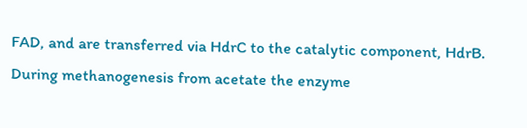FAD, and are transferred via HdrC to the catalytic component, HdrB. During methanogenesis from acetate the enzyme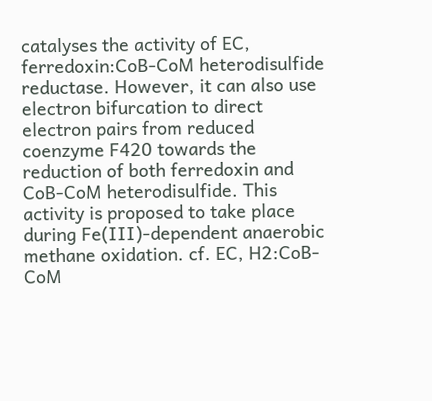catalyses the activity of EC, ferredoxin:CoB-CoM heterodisulfide reductase. However, it can also use electron bifurcation to direct electron pairs from reduced coenzyme F420 towards the reduction of both ferredoxin and CoB-CoM heterodisulfide. This activity is proposed to take place during Fe(III)-dependent anaerobic methane oxidation. cf. EC, H2:CoB-CoM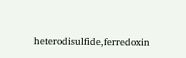heterodisulfide,ferredoxin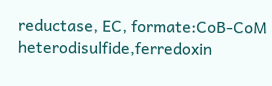reductase, EC, formate:CoB-CoM heterodisulfide,ferredoxin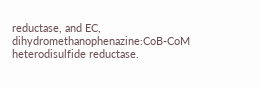reductase, and EC, dihydromethanophenazine:CoB-CoM heterodisulfide reductase.